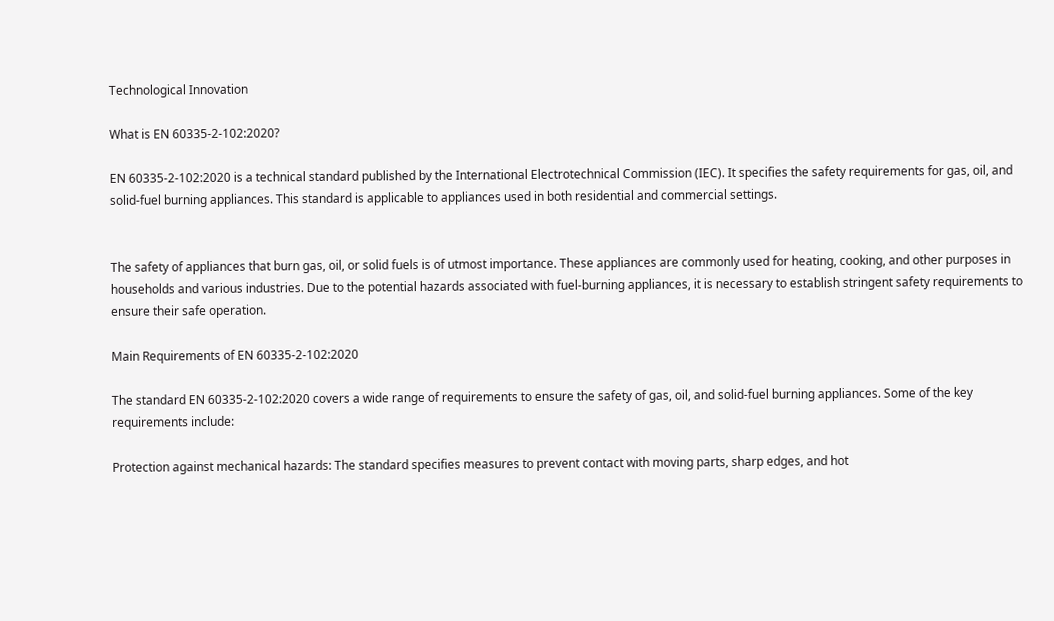Technological Innovation

What is EN 60335-2-102:2020?

EN 60335-2-102:2020 is a technical standard published by the International Electrotechnical Commission (IEC). It specifies the safety requirements for gas, oil, and solid-fuel burning appliances. This standard is applicable to appliances used in both residential and commercial settings.


The safety of appliances that burn gas, oil, or solid fuels is of utmost importance. These appliances are commonly used for heating, cooking, and other purposes in households and various industries. Due to the potential hazards associated with fuel-burning appliances, it is necessary to establish stringent safety requirements to ensure their safe operation.

Main Requirements of EN 60335-2-102:2020

The standard EN 60335-2-102:2020 covers a wide range of requirements to ensure the safety of gas, oil, and solid-fuel burning appliances. Some of the key requirements include:

Protection against mechanical hazards: The standard specifies measures to prevent contact with moving parts, sharp edges, and hot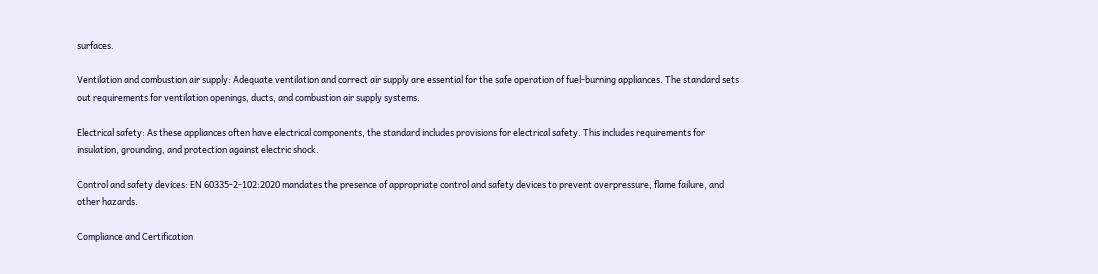surfaces.

Ventilation and combustion air supply: Adequate ventilation and correct air supply are essential for the safe operation of fuel-burning appliances. The standard sets out requirements for ventilation openings, ducts, and combustion air supply systems.

Electrical safety: As these appliances often have electrical components, the standard includes provisions for electrical safety. This includes requirements for insulation, grounding, and protection against electric shock.

Control and safety devices: EN 60335-2-102:2020 mandates the presence of appropriate control and safety devices to prevent overpressure, flame failure, and other hazards.

Compliance and Certification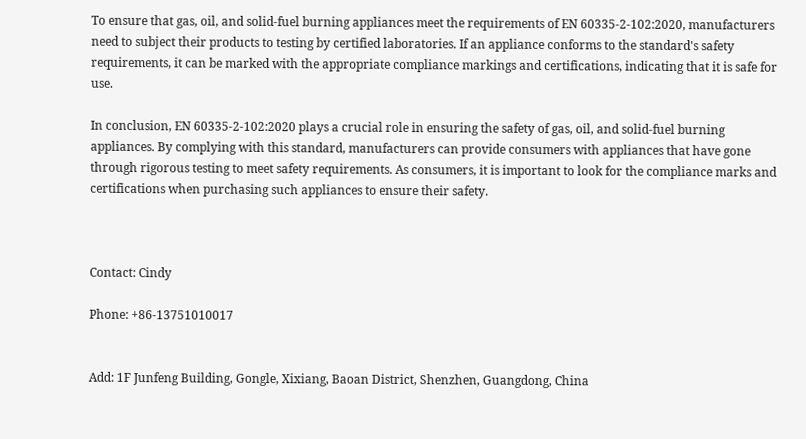To ensure that gas, oil, and solid-fuel burning appliances meet the requirements of EN 60335-2-102:2020, manufacturers need to subject their products to testing by certified laboratories. If an appliance conforms to the standard's safety requirements, it can be marked with the appropriate compliance markings and certifications, indicating that it is safe for use.

In conclusion, EN 60335-2-102:2020 plays a crucial role in ensuring the safety of gas, oil, and solid-fuel burning appliances. By complying with this standard, manufacturers can provide consumers with appliances that have gone through rigorous testing to meet safety requirements. As consumers, it is important to look for the compliance marks and certifications when purchasing such appliances to ensure their safety.



Contact: Cindy

Phone: +86-13751010017


Add: 1F Junfeng Building, Gongle, Xixiang, Baoan District, Shenzhen, Guangdong, China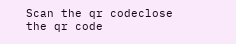Scan the qr codeclose
the qr code